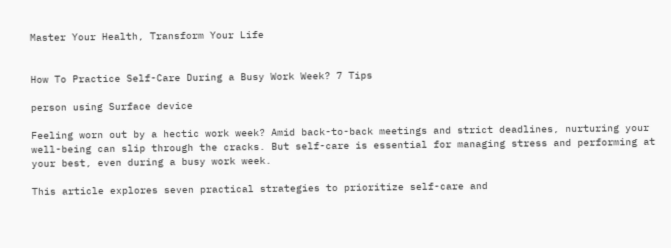Master Your Health, Transform Your Life


How To Practice Self-Care During a Busy Work Week? 7 Tips

person using Surface device

Feeling worn out by a hectic work week? Amid back-to-back meetings and strict deadlines, nurturing your well-being can slip through the cracks. But self-care is essential for managing stress and performing at your best, even during a busy work week.

This article explores seven practical strategies to prioritize self-care and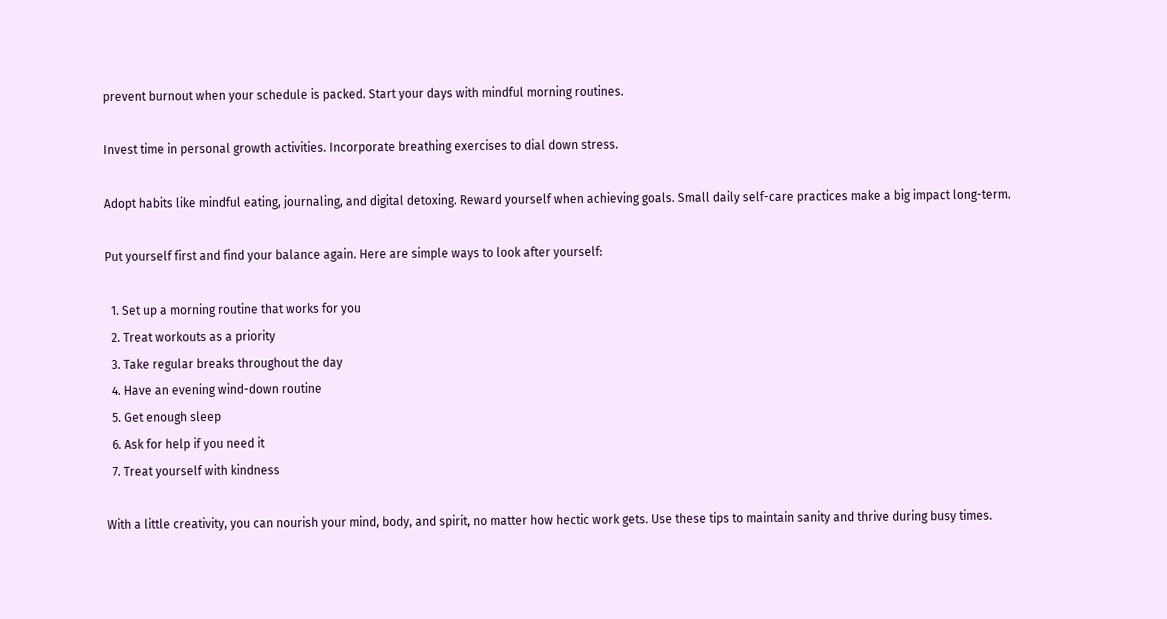prevent burnout when your schedule is packed. Start your days with mindful morning routines.

Invest time in personal growth activities. Incorporate breathing exercises to dial down stress.

Adopt habits like mindful eating, journaling, and digital detoxing. Reward yourself when achieving goals. Small daily self-care practices make a big impact long-term.

Put yourself first and find your balance again. Here are simple ways to look after yourself:

  1. Set up a morning routine that works for you
  2. Treat workouts as a priority
  3. Take regular breaks throughout the day
  4. Have an evening wind-down routine
  5. Get enough sleep
  6. Ask for help if you need it
  7. Treat yourself with kindness

With a little creativity, you can nourish your mind, body, and spirit, no matter how hectic work gets. Use these tips to maintain sanity and thrive during busy times.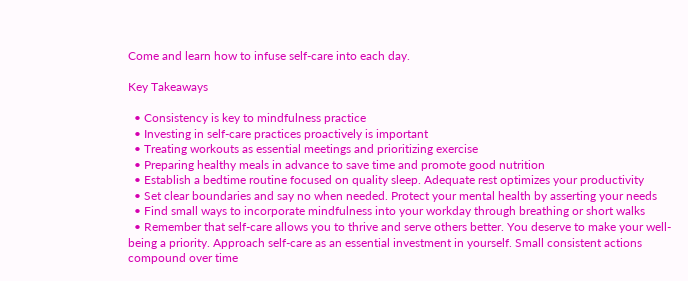Come and learn how to infuse self-care into each day.

Key Takeaways

  • Consistency is key to mindfulness practice
  • Investing in self-care practices proactively is important
  • Treating workouts as essential meetings and prioritizing exercise
  • Preparing healthy meals in advance to save time and promote good nutrition
  • Establish a bedtime routine focused on quality sleep. Adequate rest optimizes your productivity
  • Set clear boundaries and say no when needed. Protect your mental health by asserting your needs
  • Find small ways to incorporate mindfulness into your workday through breathing or short walks
  • Remember that self-care allows you to thrive and serve others better. You deserve to make your well-being a priority. Approach self-care as an essential investment in yourself. Small consistent actions compound over time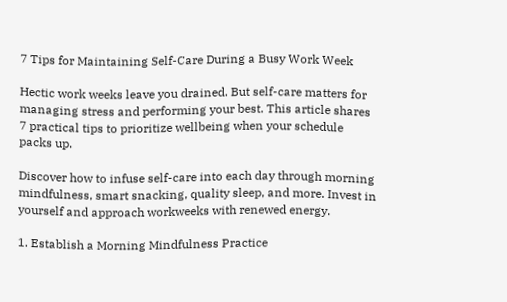7 Tips for Maintaining Self-Care During a Busy Work Week

Hectic work weeks leave you drained. But self-care matters for managing stress and performing your best. This article shares 7 practical tips to prioritize wellbeing when your schedule packs up.

Discover how to infuse self-care into each day through morning mindfulness, smart snacking, quality sleep, and more. Invest in yourself and approach workweeks with renewed energy.

1. Establish a Morning Mindfulness Practice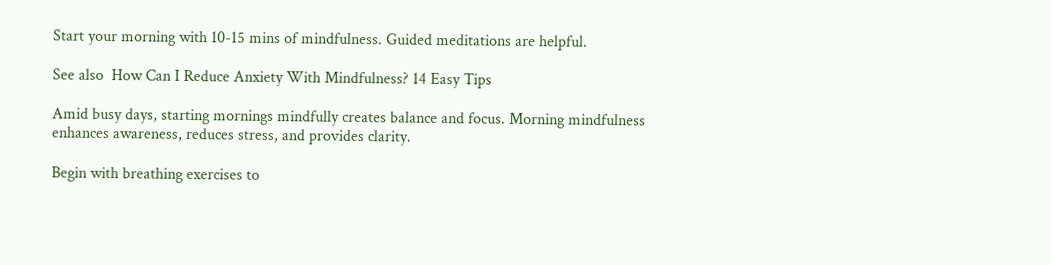Start your morning with 10-15 mins of mindfulness. Guided meditations are helpful.

See also  How Can I Reduce Anxiety With Mindfulness? 14 Easy Tips

Amid busy days, starting mornings mindfully creates balance and focus. Morning mindfulness enhances awareness, reduces stress, and provides clarity.

Begin with breathing exercises to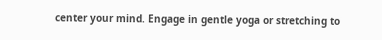center your mind. Engage in gentle yoga or stretching to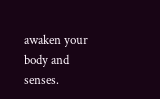awaken your body and senses.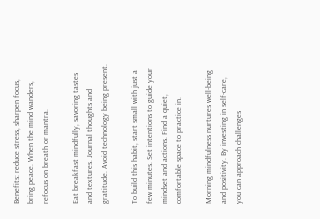Benefits: reduce stress, sharpen focus, bring peace. When the mind wanders, refocus on breath or mantra.

Eat breakfast mindfully, savoring tastes and textures. Journal thoughts and gratitude. Avoid technology being present.

To build this habit, start small with just a few minutes. Set intentions to guide your mindset and actions. Find a quiet, comfortable space to practice in.

Morning mindfulness nurtures well-being and positivity. By investing in self-care, you can approach challenges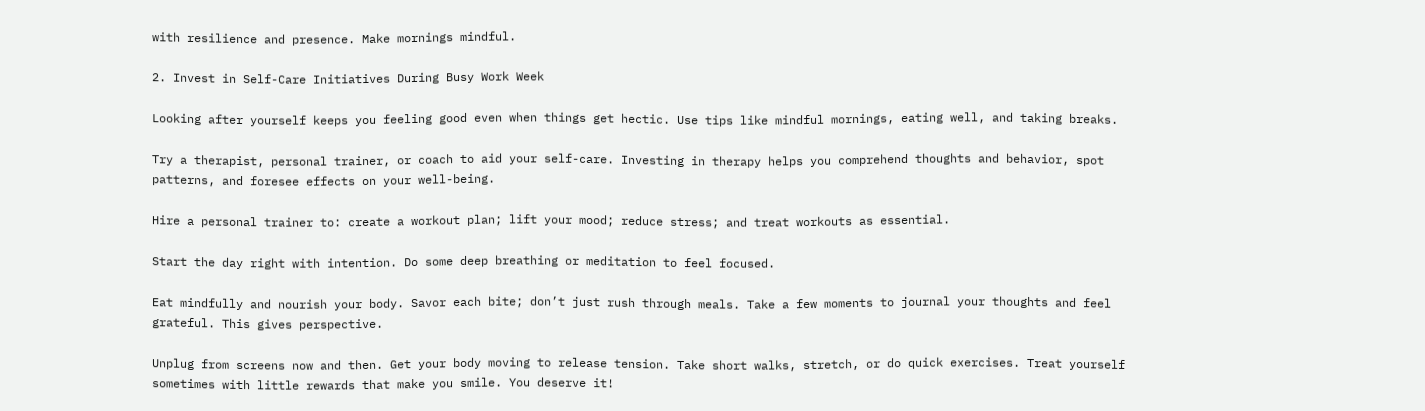with resilience and presence. Make mornings mindful.

2. Invest in Self-Care Initiatives During Busy Work Week

Looking after yourself keeps you feeling good even when things get hectic. Use tips like mindful mornings, eating well, and taking breaks.

Try a therapist, personal trainer, or coach to aid your self-care. Investing in therapy helps you comprehend thoughts and behavior, spot patterns, and foresee effects on your well-being.

Hire a personal trainer to: create a workout plan; lift your mood; reduce stress; and treat workouts as essential.

Start the day right with intention. Do some deep breathing or meditation to feel focused.

Eat mindfully and nourish your body. Savor each bite; don’t just rush through meals. Take a few moments to journal your thoughts and feel grateful. This gives perspective.

Unplug from screens now and then. Get your body moving to release tension. Take short walks, stretch, or do quick exercises. Treat yourself sometimes with little rewards that make you smile. You deserve it!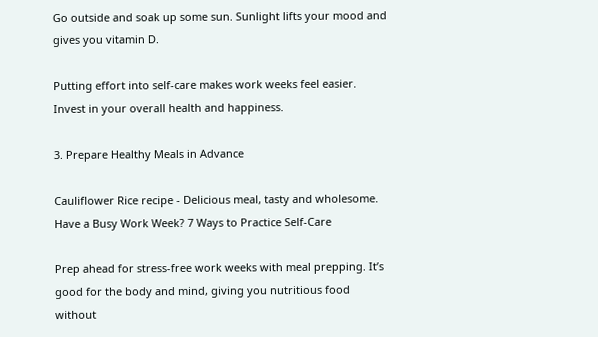Go outside and soak up some sun. Sunlight lifts your mood and gives you vitamin D.

Putting effort into self-care makes work weeks feel easier. Invest in your overall health and happiness.

3. Prepare Healthy Meals in Advance

Cauliflower Rice recipe - Delicious meal, tasty and wholesome. Have a Busy Work Week? 7 Ways to Practice Self-Care

Prep ahead for stress-free work weeks with meal prepping. It’s good for the body and mind, giving you nutritious food without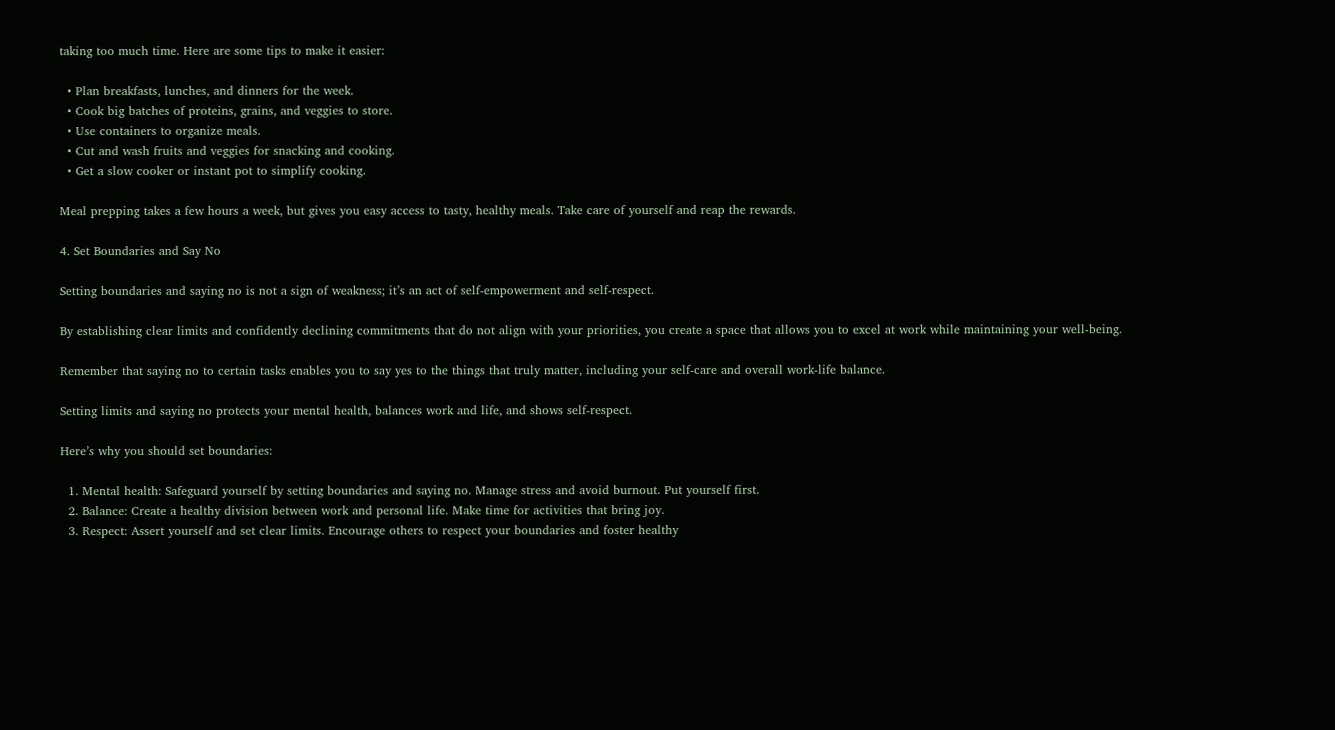taking too much time. Here are some tips to make it easier:

  • Plan breakfasts, lunches, and dinners for the week.
  • Cook big batches of proteins, grains, and veggies to store.
  • Use containers to organize meals.
  • Cut and wash fruits and veggies for snacking and cooking.
  • Get a slow cooker or instant pot to simplify cooking.

Meal prepping takes a few hours a week, but gives you easy access to tasty, healthy meals. Take care of yourself and reap the rewards.

4. Set Boundaries and Say No

Setting boundaries and saying no is not a sign of weakness; it’s an act of self-empowerment and self-respect.

By establishing clear limits and confidently declining commitments that do not align with your priorities, you create a space that allows you to excel at work while maintaining your well-being.

Remember that saying no to certain tasks enables you to say yes to the things that truly matter, including your self-care and overall work-life balance.

Setting limits and saying no protects your mental health, balances work and life, and shows self-respect.

Here’s why you should set boundaries:

  1. Mental health: Safeguard yourself by setting boundaries and saying no. Manage stress and avoid burnout. Put yourself first.
  2. Balance: Create a healthy division between work and personal life. Make time for activities that bring joy.
  3. Respect: Assert yourself and set clear limits. Encourage others to respect your boundaries and foster healthy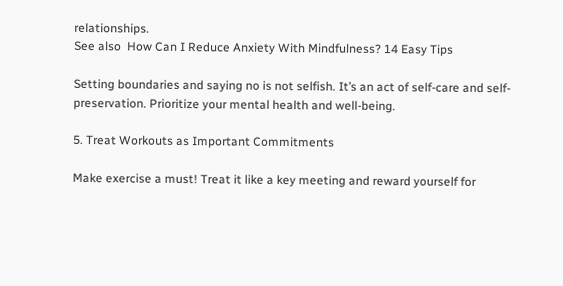relationships.
See also  How Can I Reduce Anxiety With Mindfulness? 14 Easy Tips

Setting boundaries and saying no is not selfish. It’s an act of self-care and self-preservation. Prioritize your mental health and well-being.

5. Treat Workouts as Important Commitments

Make exercise a must! Treat it like a key meeting and reward yourself for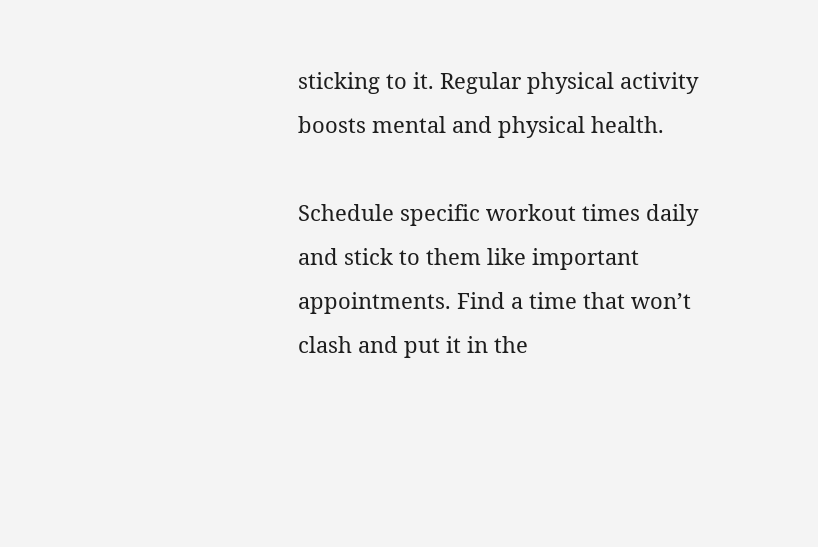sticking to it. Regular physical activity boosts mental and physical health.

Schedule specific workout times daily and stick to them like important appointments. Find a time that won’t clash and put it in the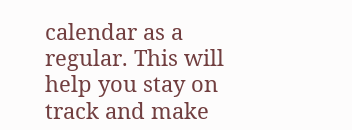calendar as a regular. This will help you stay on track and make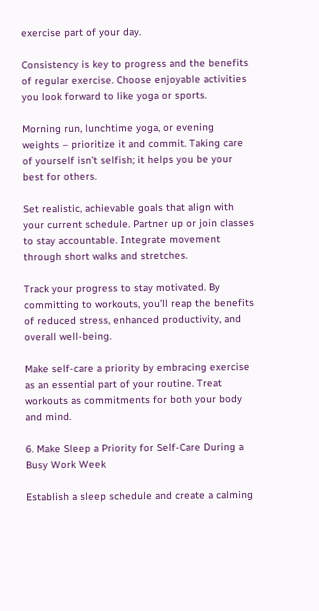exercise part of your day.

Consistency is key to progress and the benefits of regular exercise. Choose enjoyable activities you look forward to like yoga or sports.

Morning run, lunchtime yoga, or evening weights – prioritize it and commit. Taking care of yourself isn’t selfish; it helps you be your best for others.

Set realistic, achievable goals that align with your current schedule. Partner up or join classes to stay accountable. Integrate movement through short walks and stretches.

Track your progress to stay motivated. By committing to workouts, you’ll reap the benefits of reduced stress, enhanced productivity, and overall well-being.

Make self-care a priority by embracing exercise as an essential part of your routine. Treat workouts as commitments for both your body and mind.

6. Make Sleep a Priority for Self-Care During a Busy Work Week

Establish a sleep schedule and create a calming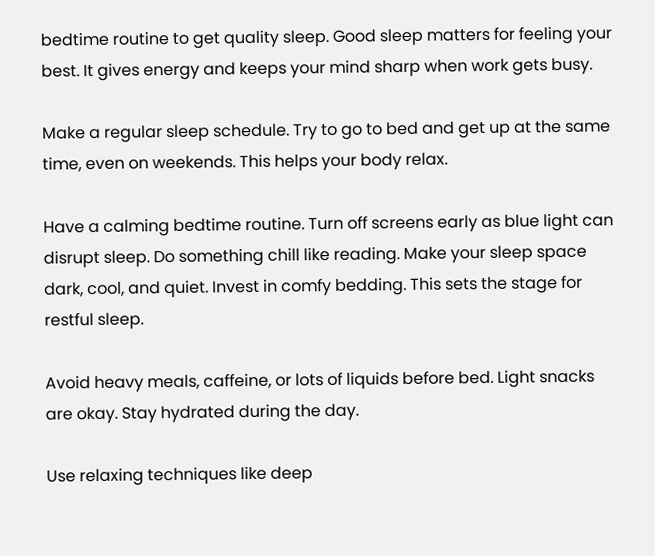bedtime routine to get quality sleep. Good sleep matters for feeling your best. It gives energy and keeps your mind sharp when work gets busy.

Make a regular sleep schedule. Try to go to bed and get up at the same time, even on weekends. This helps your body relax.

Have a calming bedtime routine. Turn off screens early as blue light can disrupt sleep. Do something chill like reading. Make your sleep space dark, cool, and quiet. Invest in comfy bedding. This sets the stage for restful sleep.

Avoid heavy meals, caffeine, or lots of liquids before bed. Light snacks are okay. Stay hydrated during the day.

Use relaxing techniques like deep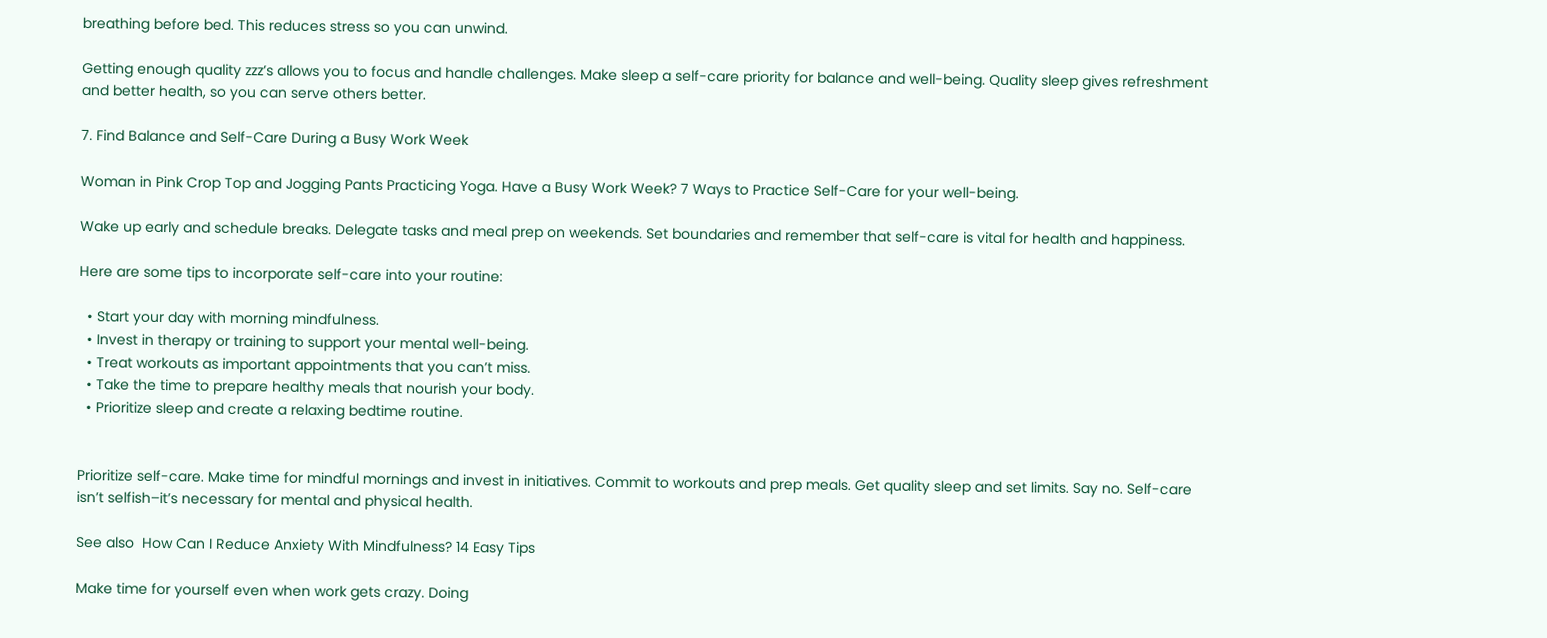breathing before bed. This reduces stress so you can unwind.

Getting enough quality zzz’s allows you to focus and handle challenges. Make sleep a self-care priority for balance and well-being. Quality sleep gives refreshment and better health, so you can serve others better.

7. Find Balance and Self-Care During a Busy Work Week

Woman in Pink Crop Top and Jogging Pants Practicing Yoga. Have a Busy Work Week? 7 Ways to Practice Self-Care for your well-being.

Wake up early and schedule breaks. Delegate tasks and meal prep on weekends. Set boundaries and remember that self-care is vital for health and happiness.

Here are some tips to incorporate self-care into your routine:

  • Start your day with morning mindfulness.
  • Invest in therapy or training to support your mental well-being.
  • Treat workouts as important appointments that you can’t miss.
  • Take the time to prepare healthy meals that nourish your body.
  • Prioritize sleep and create a relaxing bedtime routine.


Prioritize self-care. Make time for mindful mornings and invest in initiatives. Commit to workouts and prep meals. Get quality sleep and set limits. Say no. Self-care isn’t selfish–it’s necessary for mental and physical health.

See also  How Can I Reduce Anxiety With Mindfulness? 14 Easy Tips

Make time for yourself even when work gets crazy. Doing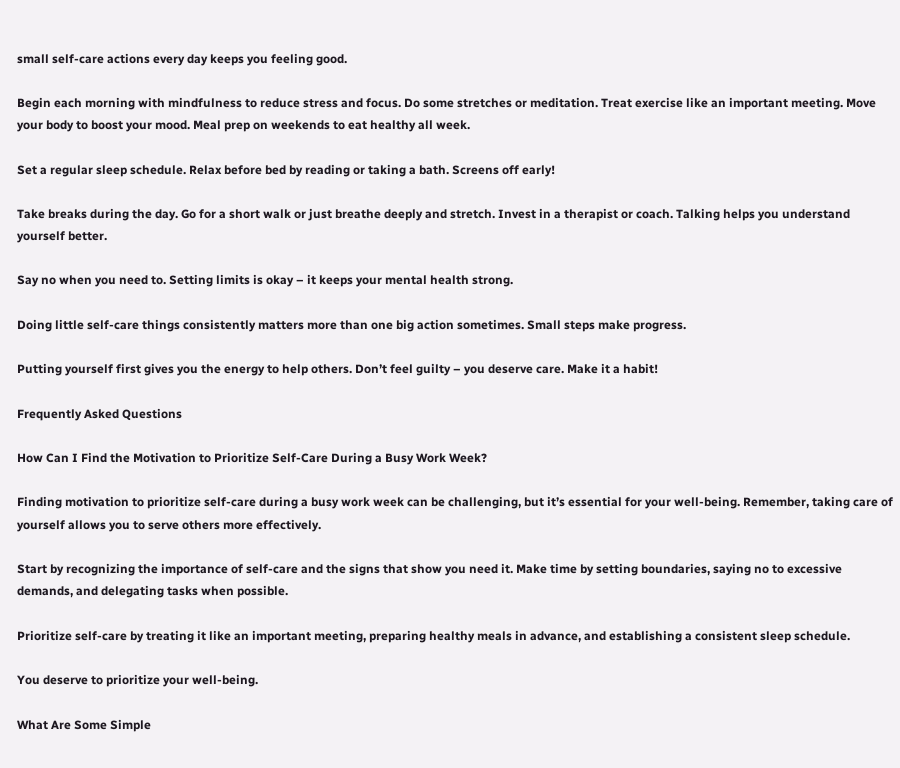small self-care actions every day keeps you feeling good.

Begin each morning with mindfulness to reduce stress and focus. Do some stretches or meditation. Treat exercise like an important meeting. Move your body to boost your mood. Meal prep on weekends to eat healthy all week.

Set a regular sleep schedule. Relax before bed by reading or taking a bath. Screens off early!

Take breaks during the day. Go for a short walk or just breathe deeply and stretch. Invest in a therapist or coach. Talking helps you understand yourself better.

Say no when you need to. Setting limits is okay – it keeps your mental health strong.

Doing little self-care things consistently matters more than one big action sometimes. Small steps make progress.

Putting yourself first gives you the energy to help others. Don’t feel guilty – you deserve care. Make it a habit!

Frequently Asked Questions

How Can I Find the Motivation to Prioritize Self-Care During a Busy Work Week?

Finding motivation to prioritize self-care during a busy work week can be challenging, but it’s essential for your well-being. Remember, taking care of yourself allows you to serve others more effectively.

Start by recognizing the importance of self-care and the signs that show you need it. Make time by setting boundaries, saying no to excessive demands, and delegating tasks when possible.

Prioritize self-care by treating it like an important meeting, preparing healthy meals in advance, and establishing a consistent sleep schedule.

You deserve to prioritize your well-being.

What Are Some Simple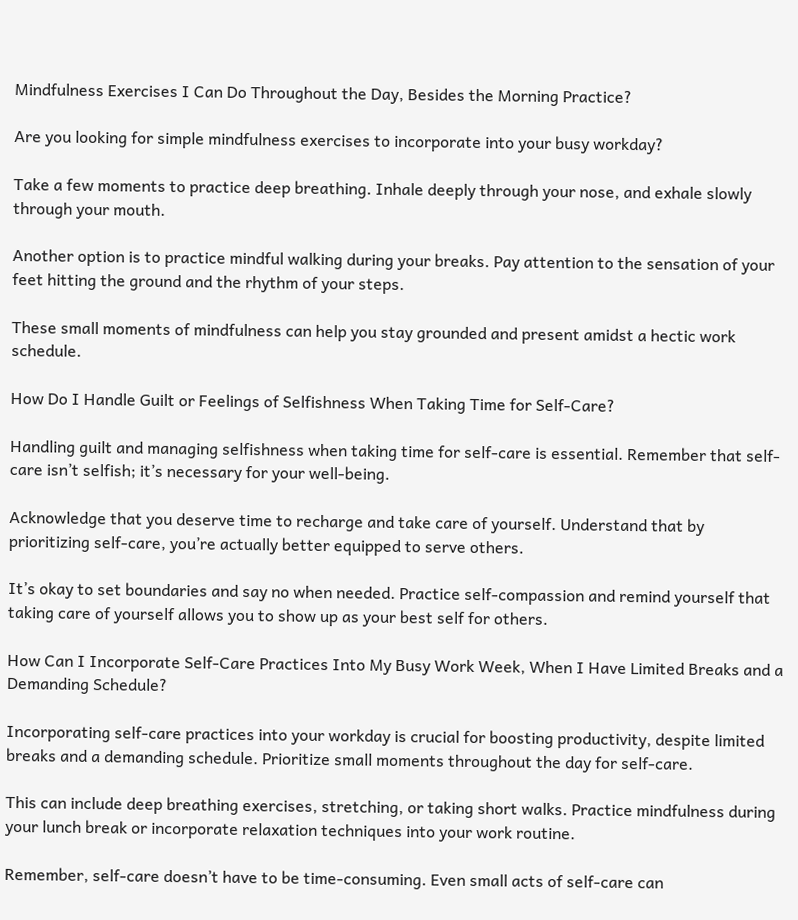Mindfulness Exercises I Can Do Throughout the Day, Besides the Morning Practice?

Are you looking for simple mindfulness exercises to incorporate into your busy workday?

Take a few moments to practice deep breathing. Inhale deeply through your nose, and exhale slowly through your mouth.

Another option is to practice mindful walking during your breaks. Pay attention to the sensation of your feet hitting the ground and the rhythm of your steps.

These small moments of mindfulness can help you stay grounded and present amidst a hectic work schedule.

How Do I Handle Guilt or Feelings of Selfishness When Taking Time for Self-Care?

Handling guilt and managing selfishness when taking time for self-care is essential. Remember that self-care isn’t selfish; it’s necessary for your well-being.

Acknowledge that you deserve time to recharge and take care of yourself. Understand that by prioritizing self-care, you’re actually better equipped to serve others.

It’s okay to set boundaries and say no when needed. Practice self-compassion and remind yourself that taking care of yourself allows you to show up as your best self for others.

How Can I Incorporate Self-Care Practices Into My Busy Work Week, When I Have Limited Breaks and a Demanding Schedule?

Incorporating self-care practices into your workday is crucial for boosting productivity, despite limited breaks and a demanding schedule. Prioritize small moments throughout the day for self-care.

This can include deep breathing exercises, stretching, or taking short walks. Practice mindfulness during your lunch break or incorporate relaxation techniques into your work routine.

Remember, self-care doesn’t have to be time-consuming. Even small acts of self-care can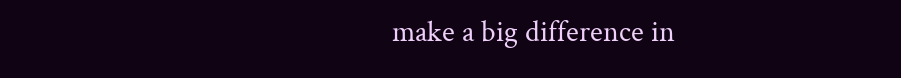make a big difference in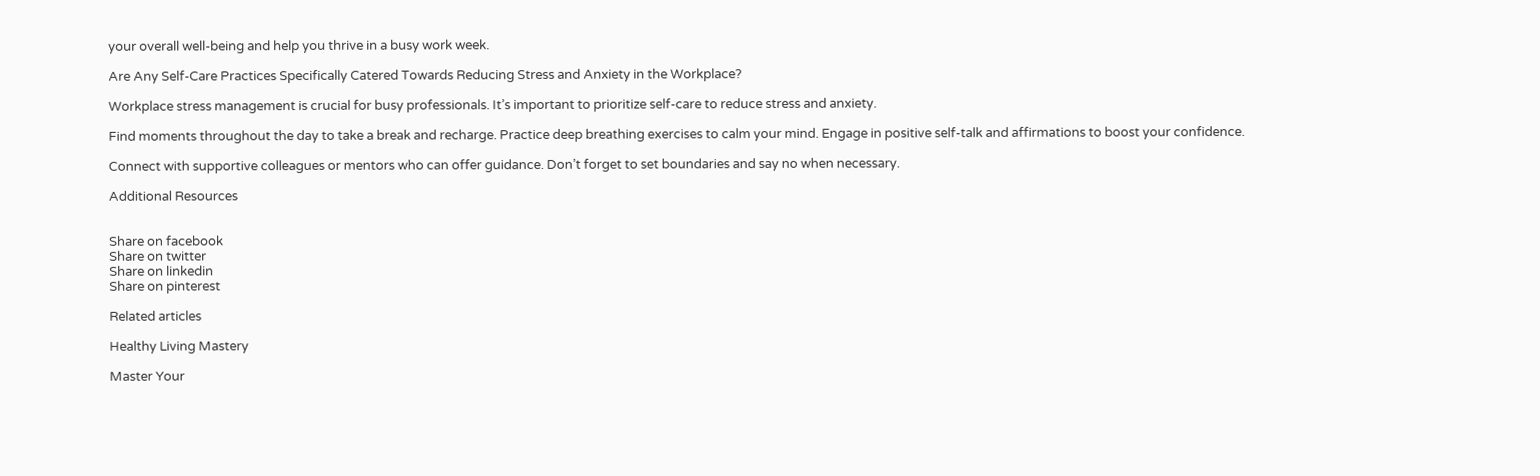your overall well-being and help you thrive in a busy work week.

Are Any Self-Care Practices Specifically Catered Towards Reducing Stress and Anxiety in the Workplace?

Workplace stress management is crucial for busy professionals. It’s important to prioritize self-care to reduce stress and anxiety.

Find moments throughout the day to take a break and recharge. Practice deep breathing exercises to calm your mind. Engage in positive self-talk and affirmations to boost your confidence.

Connect with supportive colleagues or mentors who can offer guidance. Don’t forget to set boundaries and say no when necessary.

Additional Resources


Share on facebook
Share on twitter
Share on linkedin
Share on pinterest

Related articles

Healthy Living Mastery

Master Your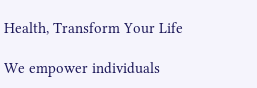Health, Transform Your Life

We empower individuals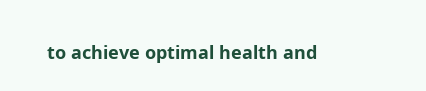to achieve optimal health and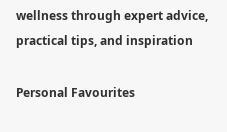wellness through expert advice, practical tips, and inspiration

Personal Favourites